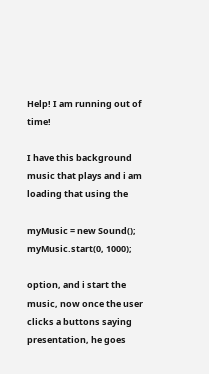Help! I am running out of time!

I have this background music that plays and i am loading that using the

myMusic = new Sound();
myMusic.start(0, 1000);

option, and i start the music, now once the user clicks a buttons saying presentation, he goes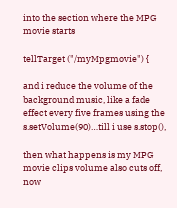into the section where the MPG movie starts

tellTarget ("/myMpgmovie") {

and i reduce the volume of the background music, like a fade effect every five frames using the s.setVolume(90)…till i use s.stop(),

then what happens is my MPG movie clips volume also cuts off, now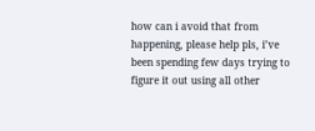how can i avoid that from happening, please help pls, i’ve been spending few days trying to figure it out using all other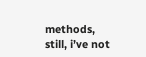methods, still, i’ve not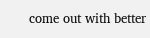come out with better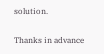solution.

Thanks in advance